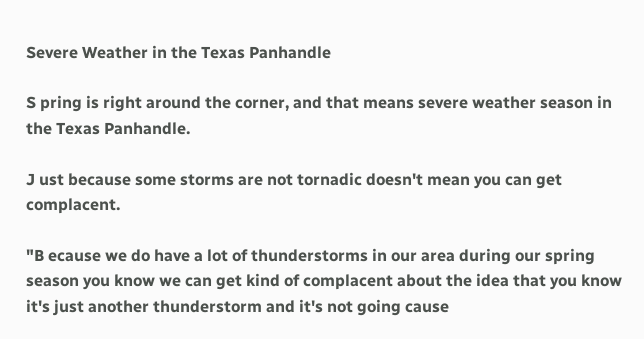Severe Weather in the Texas Panhandle

S pring is right around the corner, and that means severe weather season in the Texas Panhandle.

J ust because some storms are not tornadic doesn't mean you can get complacent.

"B ecause we do have a lot of thunderstorms in our area during our spring season you know we can get kind of complacent about the idea that you know it's just another thunderstorm and it's not going cause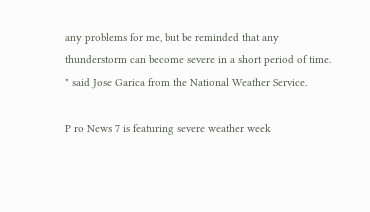any problems for me, but be reminded that any thunderstorm can become severe in a short period of time. " said Jose Garica from the National Weather Service.

P ro News 7 is featuring severe weather week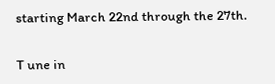starting March 22nd through the 27th.

T une in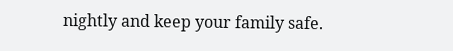nightly and keep your family safe.